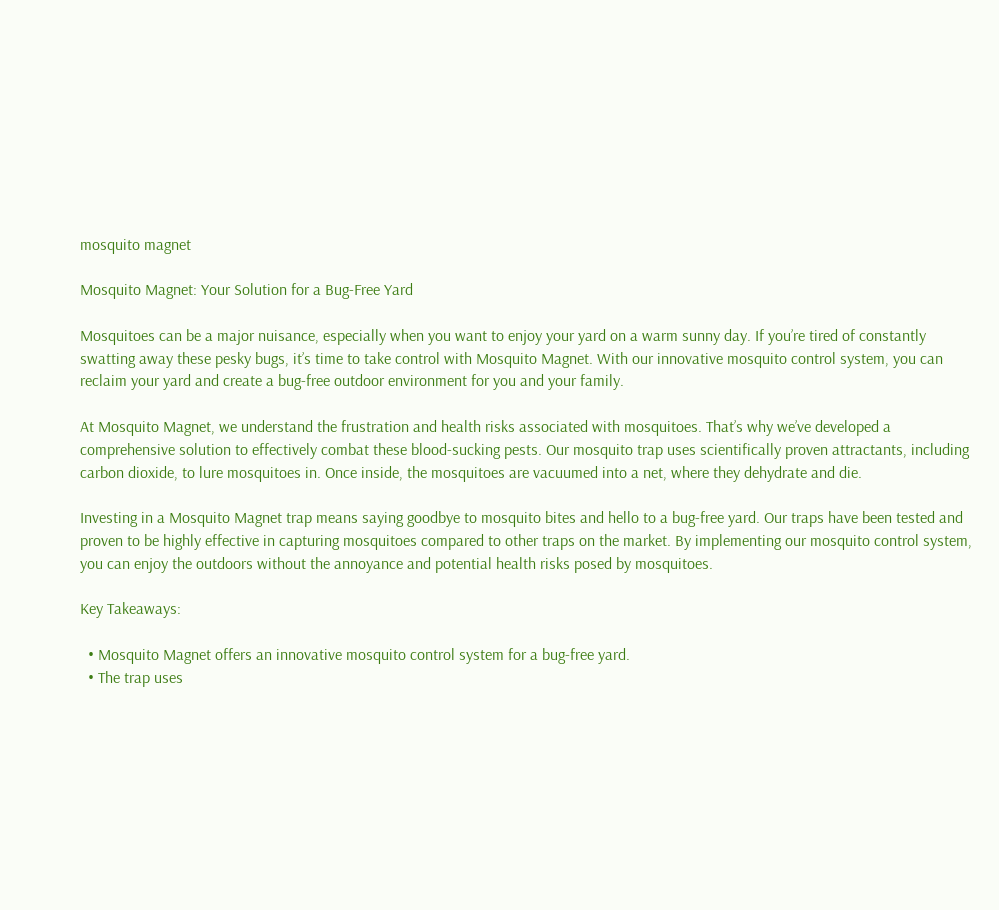mosquito magnet

Mosquito Magnet: Your Solution for a Bug-Free Yard

Mosquitoes can be a major nuisance, especially when you want to enjoy your yard on a warm sunny day. If you’re tired of constantly swatting away these pesky bugs, it’s time to take control with Mosquito Magnet. With our innovative mosquito control system, you can reclaim your yard and create a bug-free outdoor environment for you and your family.

At Mosquito Magnet, we understand the frustration and health risks associated with mosquitoes. That’s why we’ve developed a comprehensive solution to effectively combat these blood-sucking pests. Our mosquito trap uses scientifically proven attractants, including carbon dioxide, to lure mosquitoes in. Once inside, the mosquitoes are vacuumed into a net, where they dehydrate and die.

Investing in a Mosquito Magnet trap means saying goodbye to mosquito bites and hello to a bug-free yard. Our traps have been tested and proven to be highly effective in capturing mosquitoes compared to other traps on the market. By implementing our mosquito control system, you can enjoy the outdoors without the annoyance and potential health risks posed by mosquitoes.

Key Takeaways:

  • Mosquito Magnet offers an innovative mosquito control system for a bug-free yard.
  • The trap uses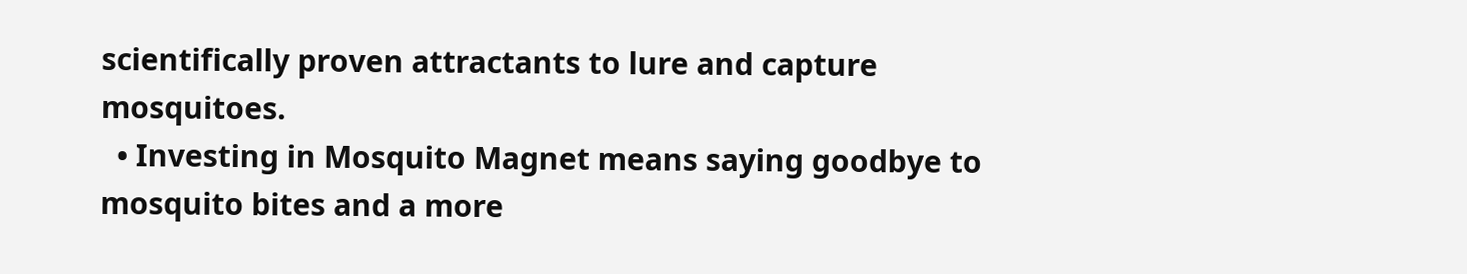scientifically proven attractants to lure and capture mosquitoes.
  • Investing in Mosquito Magnet means saying goodbye to mosquito bites and a more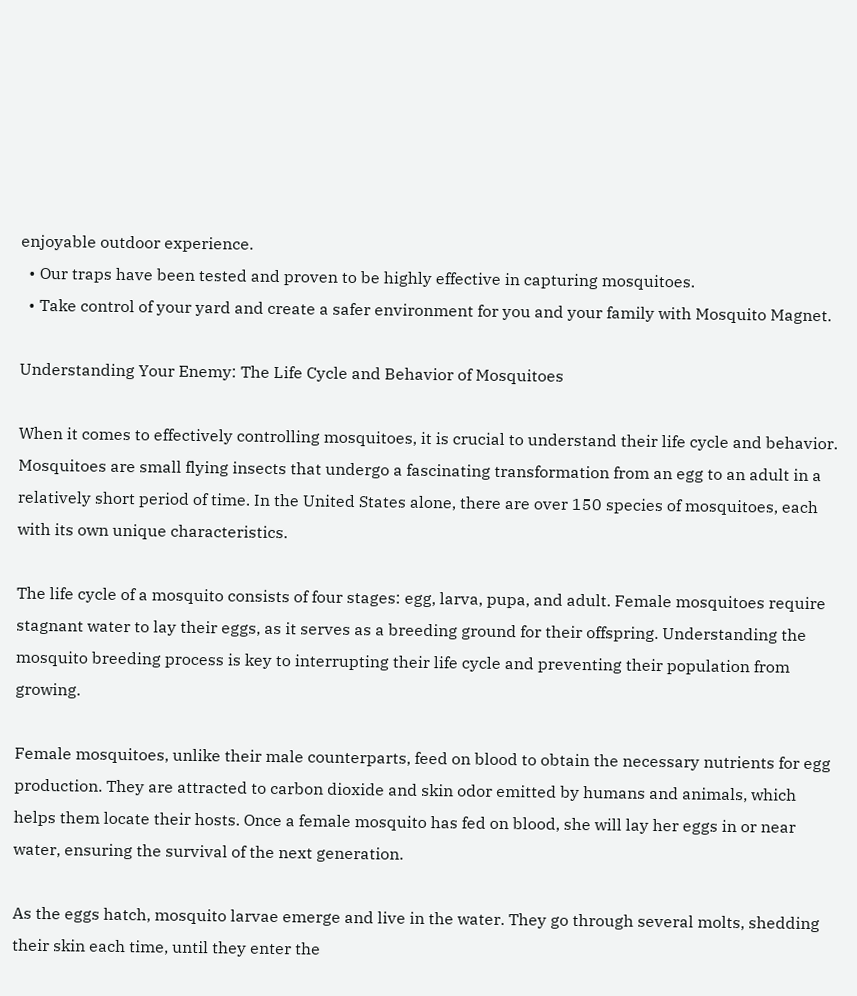enjoyable outdoor experience.
  • Our traps have been tested and proven to be highly effective in capturing mosquitoes.
  • Take control of your yard and create a safer environment for you and your family with Mosquito Magnet.

Understanding Your Enemy: The Life Cycle and Behavior of Mosquitoes

When it comes to effectively controlling mosquitoes, it is crucial to understand their life cycle and behavior. Mosquitoes are small flying insects that undergo a fascinating transformation from an egg to an adult in a relatively short period of time. In the United States alone, there are over 150 species of mosquitoes, each with its own unique characteristics.

The life cycle of a mosquito consists of four stages: egg, larva, pupa, and adult. Female mosquitoes require stagnant water to lay their eggs, as it serves as a breeding ground for their offspring. Understanding the mosquito breeding process is key to interrupting their life cycle and preventing their population from growing.

Female mosquitoes, unlike their male counterparts, feed on blood to obtain the necessary nutrients for egg production. They are attracted to carbon dioxide and skin odor emitted by humans and animals, which helps them locate their hosts. Once a female mosquito has fed on blood, she will lay her eggs in or near water, ensuring the survival of the next generation.

As the eggs hatch, mosquito larvae emerge and live in the water. They go through several molts, shedding their skin each time, until they enter the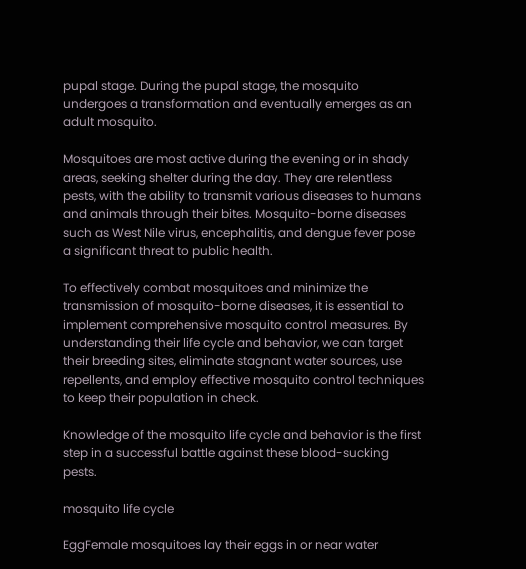pupal stage. During the pupal stage, the mosquito undergoes a transformation and eventually emerges as an adult mosquito.

Mosquitoes are most active during the evening or in shady areas, seeking shelter during the day. They are relentless pests, with the ability to transmit various diseases to humans and animals through their bites. Mosquito-borne diseases such as West Nile virus, encephalitis, and dengue fever pose a significant threat to public health.

To effectively combat mosquitoes and minimize the transmission of mosquito-borne diseases, it is essential to implement comprehensive mosquito control measures. By understanding their life cycle and behavior, we can target their breeding sites, eliminate stagnant water sources, use repellents, and employ effective mosquito control techniques to keep their population in check.

Knowledge of the mosquito life cycle and behavior is the first step in a successful battle against these blood-sucking pests.

mosquito life cycle

EggFemale mosquitoes lay their eggs in or near water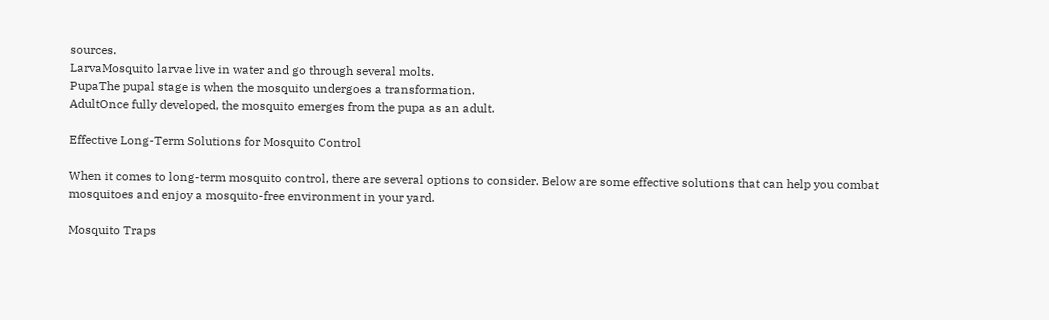sources.
LarvaMosquito larvae live in water and go through several molts.
PupaThe pupal stage is when the mosquito undergoes a transformation.
AdultOnce fully developed, the mosquito emerges from the pupa as an adult.

Effective Long-Term Solutions for Mosquito Control

When it comes to long-term mosquito control, there are several options to consider. Below are some effective solutions that can help you combat mosquitoes and enjoy a mosquito-free environment in your yard.

Mosquito Traps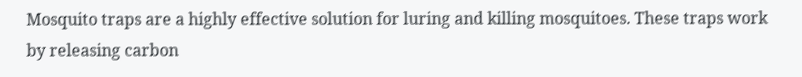Mosquito traps are a highly effective solution for luring and killing mosquitoes. These traps work by releasing carbon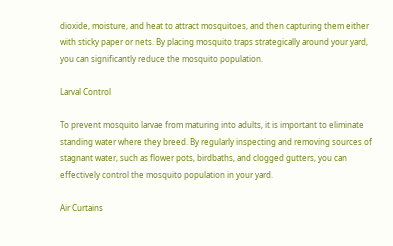dioxide, moisture, and heat to attract mosquitoes, and then capturing them either with sticky paper or nets. By placing mosquito traps strategically around your yard, you can significantly reduce the mosquito population.

Larval Control

To prevent mosquito larvae from maturing into adults, it is important to eliminate standing water where they breed. By regularly inspecting and removing sources of stagnant water, such as flower pots, birdbaths, and clogged gutters, you can effectively control the mosquito population in your yard.

Air Curtains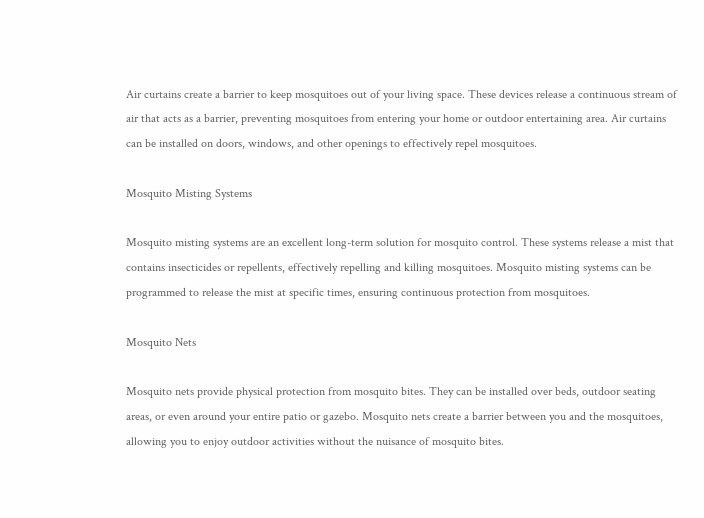Air curtains create a barrier to keep mosquitoes out of your living space. These devices release a continuous stream of air that acts as a barrier, preventing mosquitoes from entering your home or outdoor entertaining area. Air curtains can be installed on doors, windows, and other openings to effectively repel mosquitoes.

Mosquito Misting Systems

Mosquito misting systems are an excellent long-term solution for mosquito control. These systems release a mist that contains insecticides or repellents, effectively repelling and killing mosquitoes. Mosquito misting systems can be programmed to release the mist at specific times, ensuring continuous protection from mosquitoes.

Mosquito Nets

Mosquito nets provide physical protection from mosquito bites. They can be installed over beds, outdoor seating areas, or even around your entire patio or gazebo. Mosquito nets create a barrier between you and the mosquitoes, allowing you to enjoy outdoor activities without the nuisance of mosquito bites.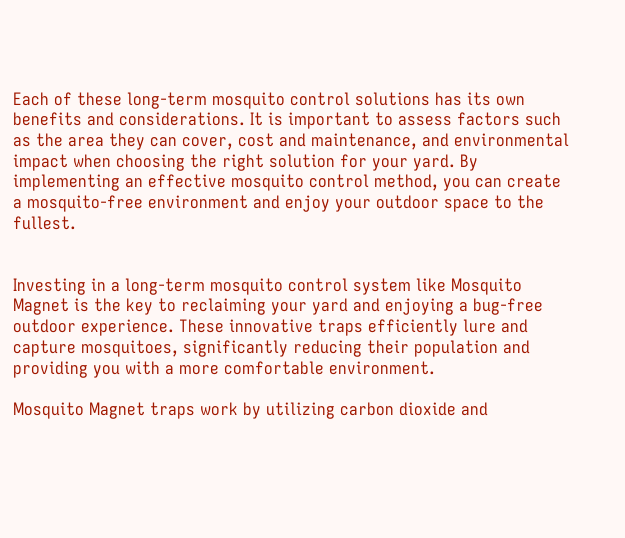Each of these long-term mosquito control solutions has its own benefits and considerations. It is important to assess factors such as the area they can cover, cost and maintenance, and environmental impact when choosing the right solution for your yard. By implementing an effective mosquito control method, you can create a mosquito-free environment and enjoy your outdoor space to the fullest.


Investing in a long-term mosquito control system like Mosquito Magnet is the key to reclaiming your yard and enjoying a bug-free outdoor experience. These innovative traps efficiently lure and capture mosquitoes, significantly reducing their population and providing you with a more comfortable environment.

Mosquito Magnet traps work by utilizing carbon dioxide and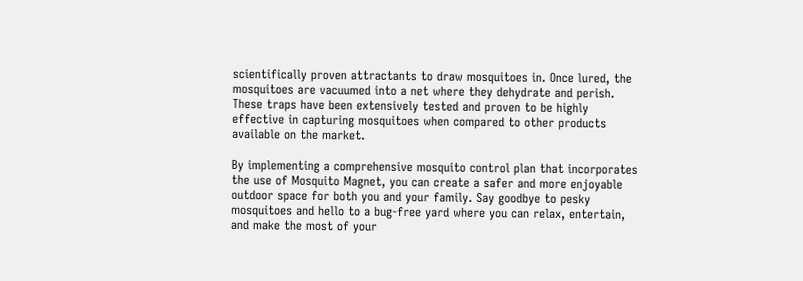scientifically proven attractants to draw mosquitoes in. Once lured, the mosquitoes are vacuumed into a net where they dehydrate and perish. These traps have been extensively tested and proven to be highly effective in capturing mosquitoes when compared to other products available on the market.

By implementing a comprehensive mosquito control plan that incorporates the use of Mosquito Magnet, you can create a safer and more enjoyable outdoor space for both you and your family. Say goodbye to pesky mosquitoes and hello to a bug-free yard where you can relax, entertain, and make the most of your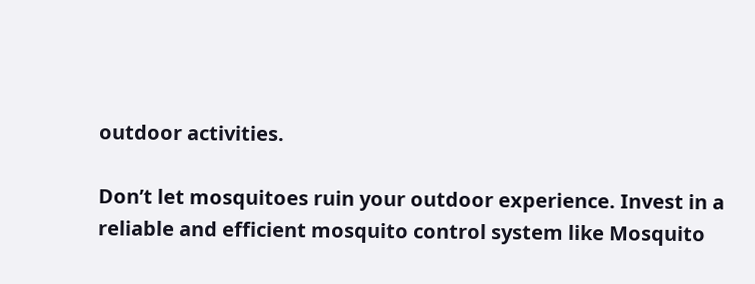outdoor activities.

Don’t let mosquitoes ruin your outdoor experience. Invest in a reliable and efficient mosquito control system like Mosquito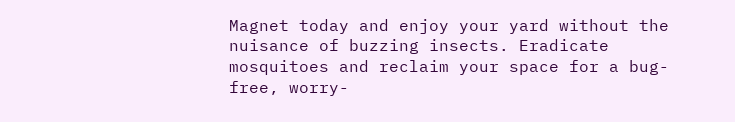Magnet today and enjoy your yard without the nuisance of buzzing insects. Eradicate mosquitoes and reclaim your space for a bug-free, worry-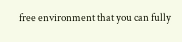free environment that you can fully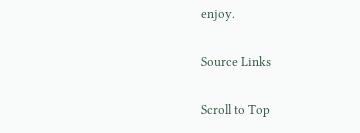enjoy.

Source Links

Scroll to Top